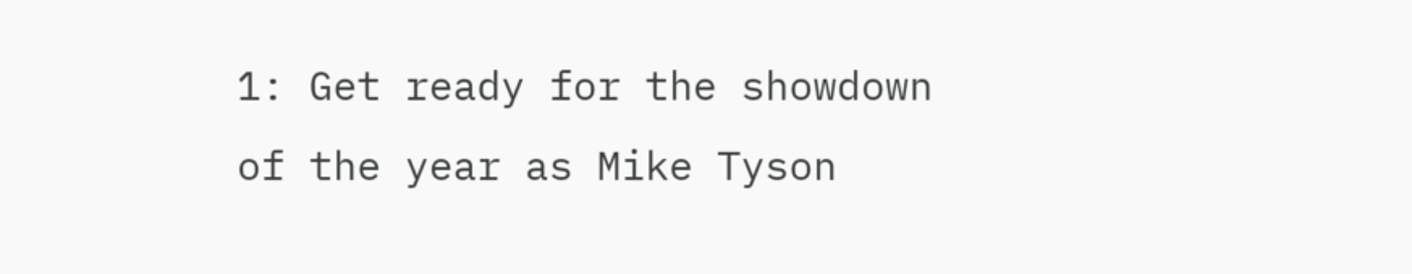1: Get ready for the showdown of the year as Mike Tyson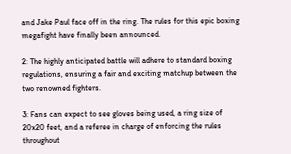and Jake Paul face off in the ring. The rules for this epic boxing megafight have finally been announced.

2: The highly anticipated battle will adhere to standard boxing regulations, ensuring a fair and exciting matchup between the two renowned fighters.

3: Fans can expect to see gloves being used, a ring size of 20x20 feet, and a referee in charge of enforcing the rules throughout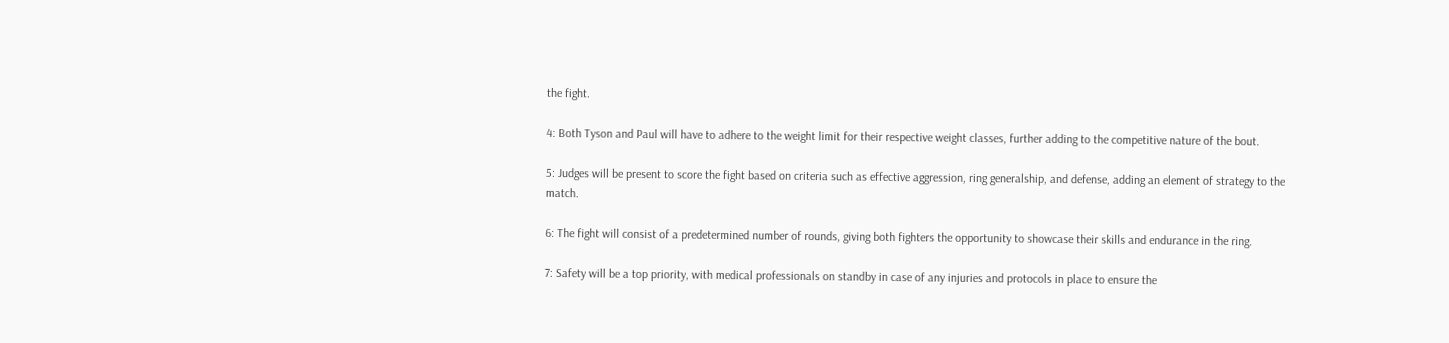the fight.

4: Both Tyson and Paul will have to adhere to the weight limit for their respective weight classes, further adding to the competitive nature of the bout.

5: Judges will be present to score the fight based on criteria such as effective aggression, ring generalship, and defense, adding an element of strategy to the match.

6: The fight will consist of a predetermined number of rounds, giving both fighters the opportunity to showcase their skills and endurance in the ring.

7: Safety will be a top priority, with medical professionals on standby in case of any injuries and protocols in place to ensure the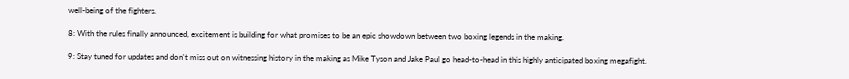well-being of the fighters.

8: With the rules finally announced, excitement is building for what promises to be an epic showdown between two boxing legends in the making.

9: Stay tuned for updates and don't miss out on witnessing history in the making as Mike Tyson and Jake Paul go head-to-head in this highly anticipated boxing megafight.